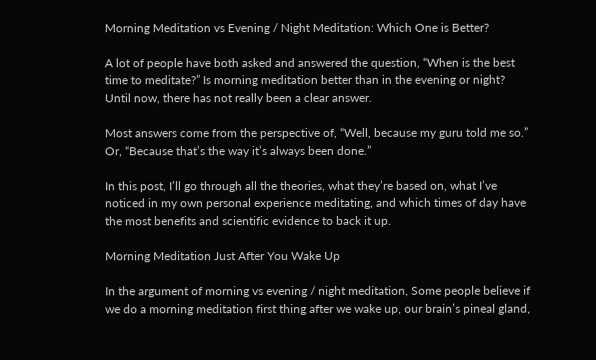Morning Meditation vs Evening / Night Meditation: Which One is Better?

A lot of people have both asked and answered the question, “When is the best time to meditate?” Is morning meditation better than in the evening or night? Until now, there has not really been a clear answer.

Most answers come from the perspective of, “Well, because my guru told me so.” Or, “Because that’s the way it’s always been done.”

In this post, I’ll go through all the theories, what they’re based on, what I’ve noticed in my own personal experience meditating, and which times of day have the most benefits and scientific evidence to back it up.

Morning Meditation Just After You Wake Up

In the argument of morning vs evening / night meditation, Some people believe if we do a morning meditation first thing after we wake up, our brain’s pineal gland,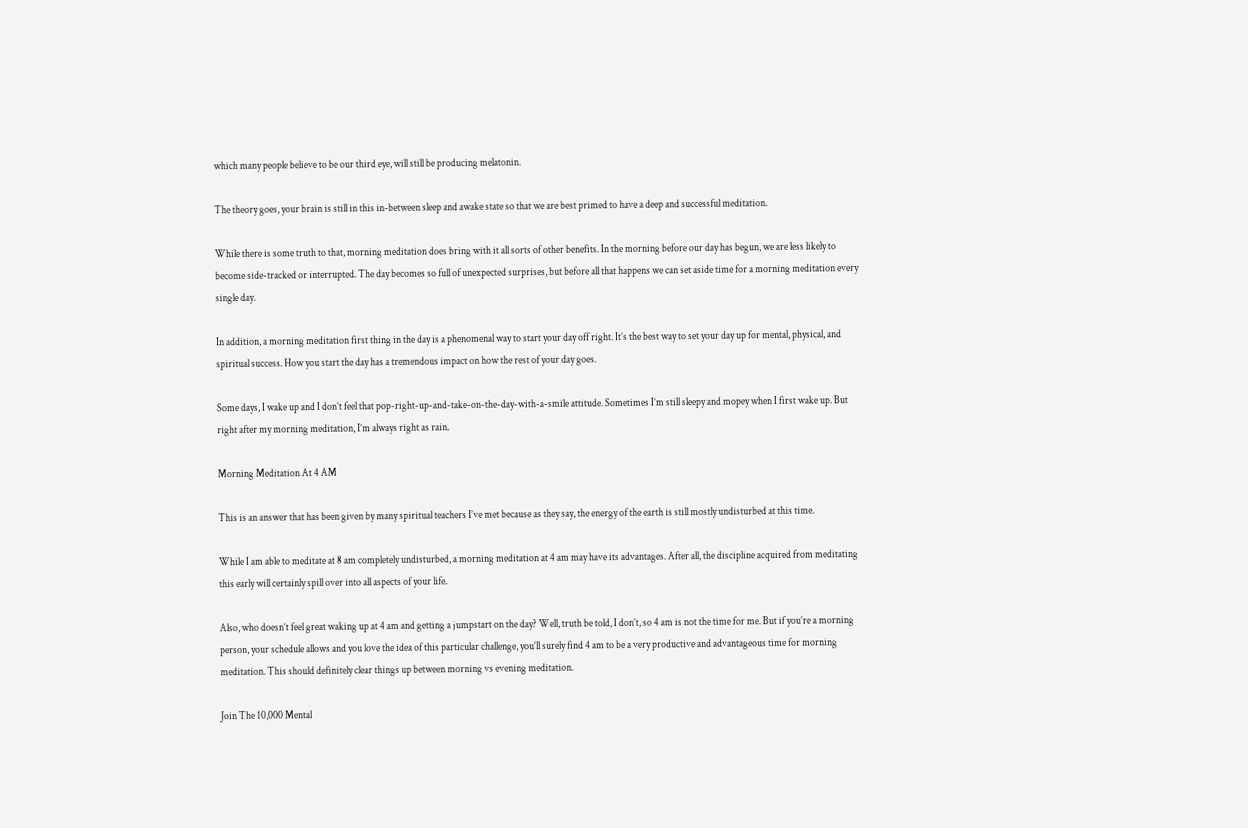which many people believe to be our third eye, will still be producing melatonin.

The theory goes, your brain is still in this in-between sleep and awake state so that we are best primed to have a deep and successful meditation.

While there is some truth to that, morning meditation does bring with it all sorts of other benefits. In the morning before our day has begun, we are less likely to become side-tracked or interrupted. The day becomes so full of unexpected surprises, but before all that happens we can set aside time for a morning meditation every single day.

In addition, a morning meditation first thing in the day is a phenomenal way to start your day off right. It’s the best way to set your day up for mental, physical, and spiritual success. How you start the day has a tremendous impact on how the rest of your day goes.

Some days, I wake up and I don’t feel that pop-right-up-and-take-on-the-day-with-a-smile attitude. Sometimes I’m still sleepy and mopey when I first wake up. But right after my morning meditation, I’m always right as rain.

Morning Meditation At 4 AM

This is an answer that has been given by many spiritual teachers I’ve met because as they say, the energy of the earth is still mostly undisturbed at this time.

While I am able to meditate at 8 am completely undisturbed, a morning meditation at 4 am may have its advantages. After all, the discipline acquired from meditating this early will certainly spill over into all aspects of your life.

Also, who doesn’t feel great waking up at 4 am and getting a jumpstart on the day? Well, truth be told, I don’t, so 4 am is not the time for me. But if you’re a morning person, your schedule allows and you love the idea of this particular challenge, you’ll surely find 4 am to be a very productive and advantageous time for morning meditation. This should definitely clear things up between morning vs evening meditation.

Join The 10,000 Mental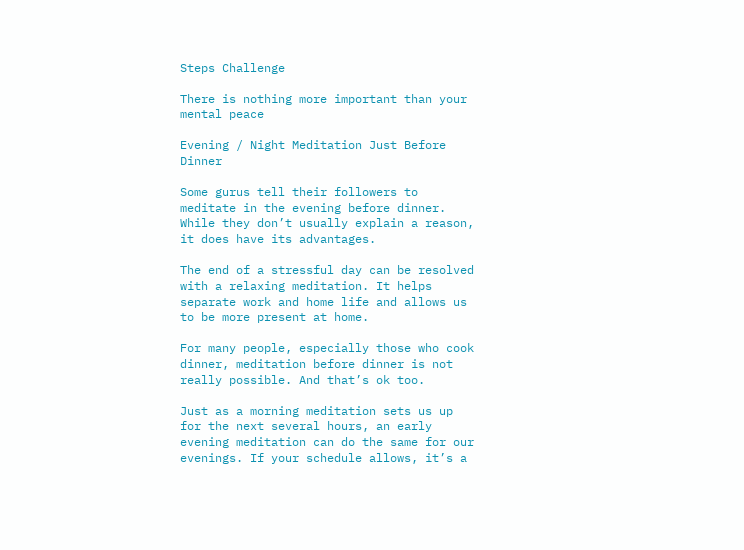Steps Challenge

There is nothing more important than your mental peace

Evening / Night Meditation Just Before Dinner

Some gurus tell their followers to meditate in the evening before dinner. While they don’t usually explain a reason, it does have its advantages.

The end of a stressful day can be resolved with a relaxing meditation. It helps separate work and home life and allows us to be more present at home.

For many people, especially those who cook dinner, meditation before dinner is not really possible. And that’s ok too.

Just as a morning meditation sets us up for the next several hours, an early evening meditation can do the same for our evenings. If your schedule allows, it’s a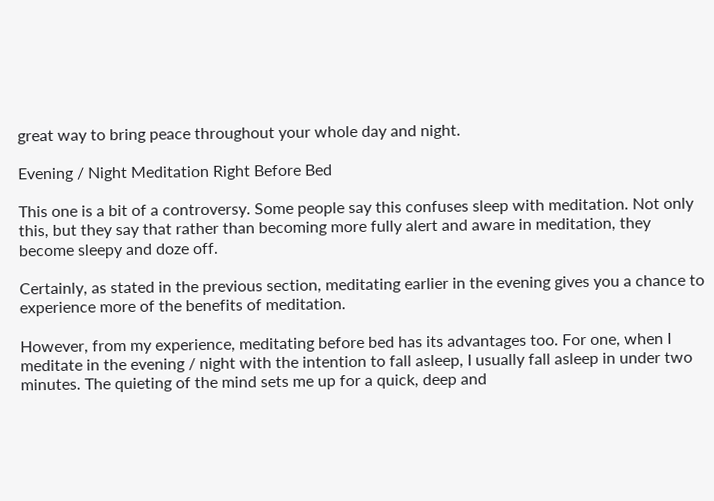great way to bring peace throughout your whole day and night.

Evening / Night Meditation Right Before Bed

This one is a bit of a controversy. Some people say this confuses sleep with meditation. Not only this, but they say that rather than becoming more fully alert and aware in meditation, they become sleepy and doze off.

Certainly, as stated in the previous section, meditating earlier in the evening gives you a chance to experience more of the benefits of meditation.

However, from my experience, meditating before bed has its advantages too. For one, when I meditate in the evening / night with the intention to fall asleep, I usually fall asleep in under two minutes. The quieting of the mind sets me up for a quick, deep and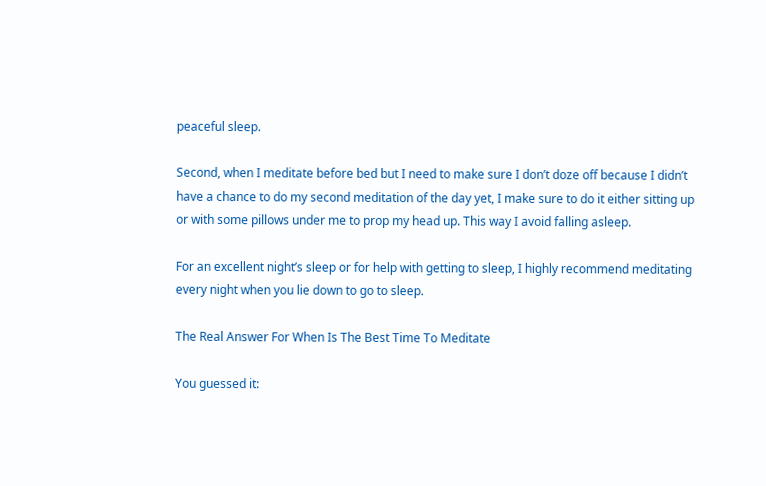peaceful sleep.

Second, when I meditate before bed but I need to make sure I don’t doze off because I didn’t have a chance to do my second meditation of the day yet, I make sure to do it either sitting up or with some pillows under me to prop my head up. This way I avoid falling asleep.

For an excellent night’s sleep or for help with getting to sleep, I highly recommend meditating every night when you lie down to go to sleep.

The Real Answer For When Is The Best Time To Meditate

You guessed it: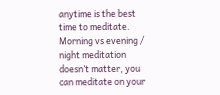anytime is the best time to meditate. Morning vs evening / night meditation doesn’t matter, you can meditate on your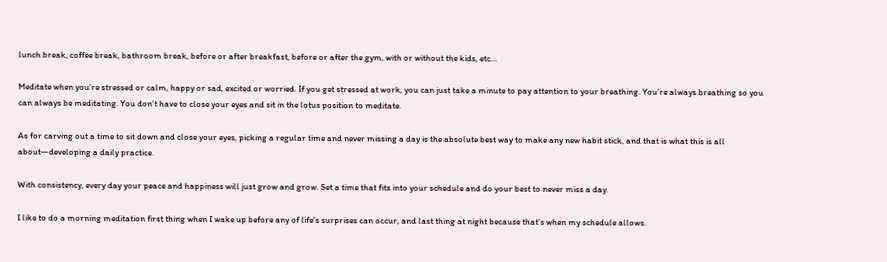lunch break, coffee break, bathroom break, before or after breakfast, before or after the gym, with or without the kids, etc…

Meditate when you’re stressed or calm, happy or sad, excited or worried. If you get stressed at work, you can just take a minute to pay attention to your breathing. You’re always breathing so you can always be meditating. You don’t have to close your eyes and sit in the lotus position to meditate.

As for carving out a time to sit down and close your eyes, picking a regular time and never missing a day is the absolute best way to make any new habit stick, and that is what this is all about—developing a daily practice.

With consistency, every day your peace and happiness will just grow and grow. Set a time that fits into your schedule and do your best to never miss a day.

I like to do a morning meditation first thing when I wake up before any of life’s surprises can occur, and last thing at night because that’s when my schedule allows.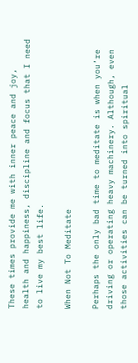These times provide me with inner peace and joy, health and happiness, discipline and focus that I need to live my best life.

When Not To Meditate

Perhaps the only bad time to meditate is when you’re driving or operating heavy machinery. Although, even those activities can be turned into spiritual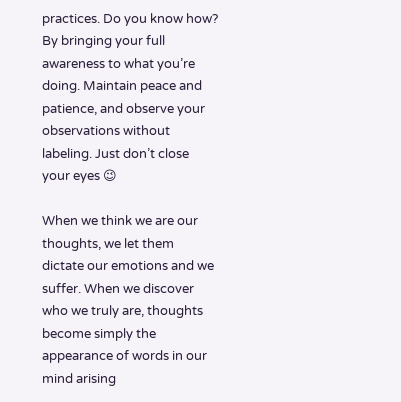practices. Do you know how? By bringing your full awareness to what you’re doing. Maintain peace and patience, and observe your observations without labeling. Just don’t close your eyes 😉

When we think we are our thoughts, we let them dictate our emotions and we suffer. When we discover who we truly are, thoughts become simply the appearance of words in our mind arising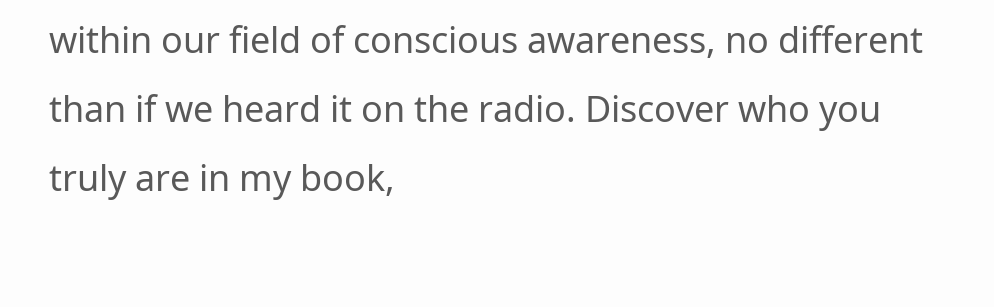within our field of conscious awareness, no different than if we heard it on the radio. Discover who you truly are in my book,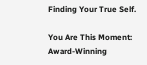Finding Your True Self.

You Are This Moment: Award-Winning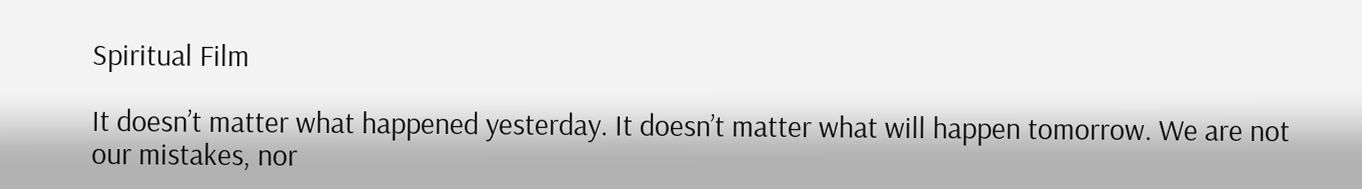Spiritual Film

It doesn’t matter what happened yesterday. It doesn’t matter what will happen tomorrow. We are not our mistakes, nor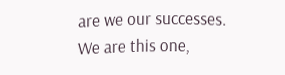are we our successes. We are this one,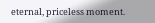eternal, priceless moment.